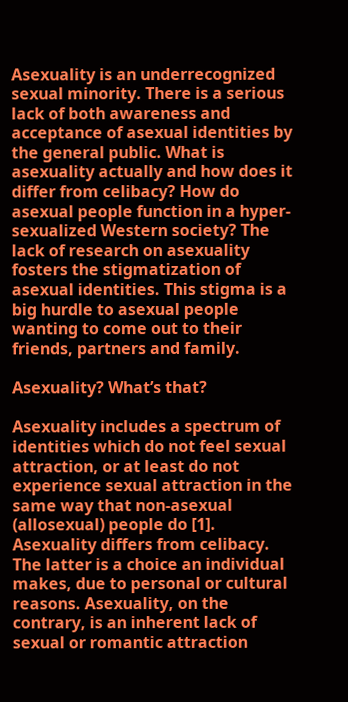Asexuality is an underrecognized sexual minority. There is a serious lack of both awareness and acceptance of asexual identities by the general public. What is asexuality actually and how does it differ from celibacy? How do asexual people function in a hyper-sexualized Western society? The lack of research on asexuality fosters the stigmatization of asexual identities. This stigma is a big hurdle to asexual people wanting to come out to their friends, partners and family.

Asexuality? What’s that?

Asexuality includes a spectrum of identities which do not feel sexual attraction, or at least do not experience sexual attraction in the same way that non-asexual (allosexual) people do [1]. Asexuality differs from celibacy. The latter is a choice an individual makes, due to personal or cultural reasons. Asexuality, on the contrary, is an inherent lack of sexual or romantic attraction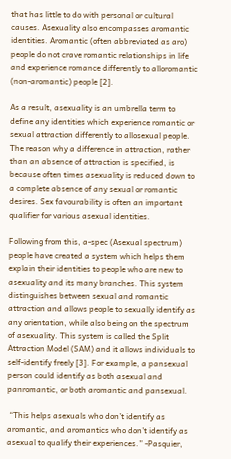that has little to do with personal or cultural causes. Asexuality also encompasses aromantic identities. Aromantic (often abbreviated as aro) people do not crave romantic relationships in life and experience romance differently to alloromantic (non-aromantic) people [2].

As a result, asexuality is an umbrella term to define any identities which experience romantic or sexual attraction differently to allosexual people. The reason why a difference in attraction, rather than an absence of attraction is specified, is because often times asexuality is reduced down to a complete absence of any sexual or romantic desires. Sex favourability is often an important qualifier for various asexual identities.

Following from this, a-spec (Asexual spectrum) people have created a system which helps them explain their identities to people who are new to asexuality and its many branches. This system distinguishes between sexual and romantic attraction and allows people to sexually identify as any orientation, while also being on the spectrum of asexuality. This system is called the Split Attraction Model (SAM) and it allows individuals to self-identify freely [3]. For example, a pansexual person could identify as both asexual and panromantic, or both aromantic and pansexual.

 “This helps asexuals who don’t identify as aromantic, and aromantics who don’t identify as asexual to qualify their experiences.” -Pasquier,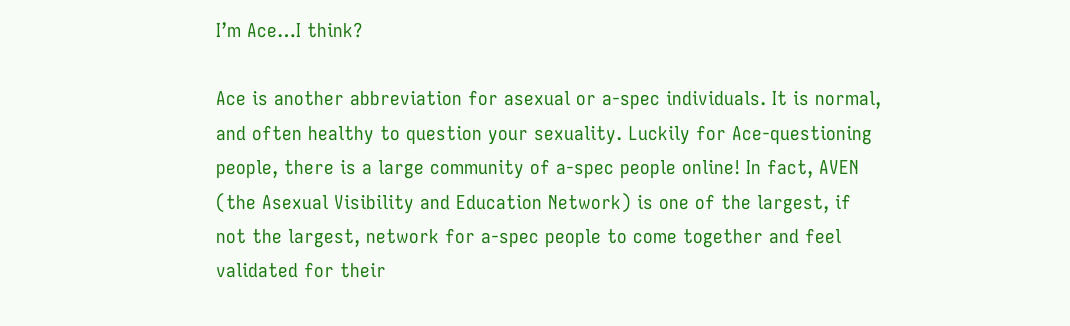I’m Ace…I think?

Ace is another abbreviation for asexual or a-spec individuals. It is normal, and often healthy to question your sexuality. Luckily for Ace-questioning people, there is a large community of a-spec people online! In fact, AVEN (the Asexual Visibility and Education Network) is one of the largest, if not the largest, network for a-spec people to come together and feel validated for their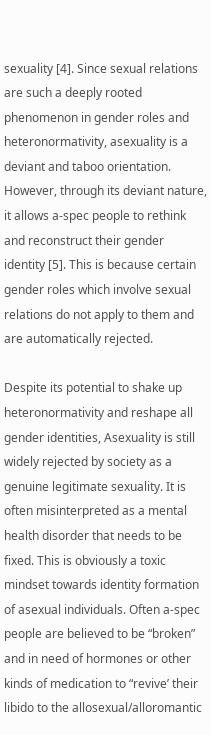sexuality [4]. Since sexual relations are such a deeply rooted phenomenon in gender roles and heteronormativity, asexuality is a deviant and taboo orientation. However, through its deviant nature, it allows a-spec people to rethink and reconstruct their gender identity [5]. This is because certain gender roles which involve sexual relations do not apply to them and are automatically rejected.

Despite its potential to shake up heteronormativity and reshape all gender identities, Asexuality is still widely rejected by society as a genuine legitimate sexuality. It is often misinterpreted as a mental health disorder that needs to be fixed. This is obviously a toxic mindset towards identity formation of asexual individuals. Often a-spec people are believed to be “broken” and in need of hormones or other kinds of medication to “revive’ their libido to the allosexual/alloromantic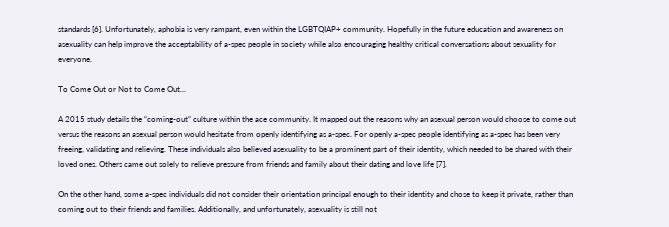standards [6]. Unfortunately, aphobia is very rampant, even within the LGBTQIAP+ community. Hopefully in the future education and awareness on asexuality can help improve the acceptability of a-spec people in society while also encouraging healthy critical conversations about sexuality for everyone.

To Come Out or Not to Come Out…

A 2015 study details the “coming-out” culture within the ace community. It mapped out the reasons why an asexual person would choose to come out versus the reasons an asexual person would hesitate from openly identifying as a-spec. For openly a-spec people identifying as a-spec has been very freeing, validating and relieving. These individuals also believed asexuality to be a prominent part of their identity, which needed to be shared with their loved ones. Others came out solely to relieve pressure from friends and family about their dating and love life [7].

On the other hand, some a-spec individuals did not consider their orientation principal enough to their identity and chose to keep it private, rather than coming out to their friends and families. Additionally, and unfortunately, asexuality is still not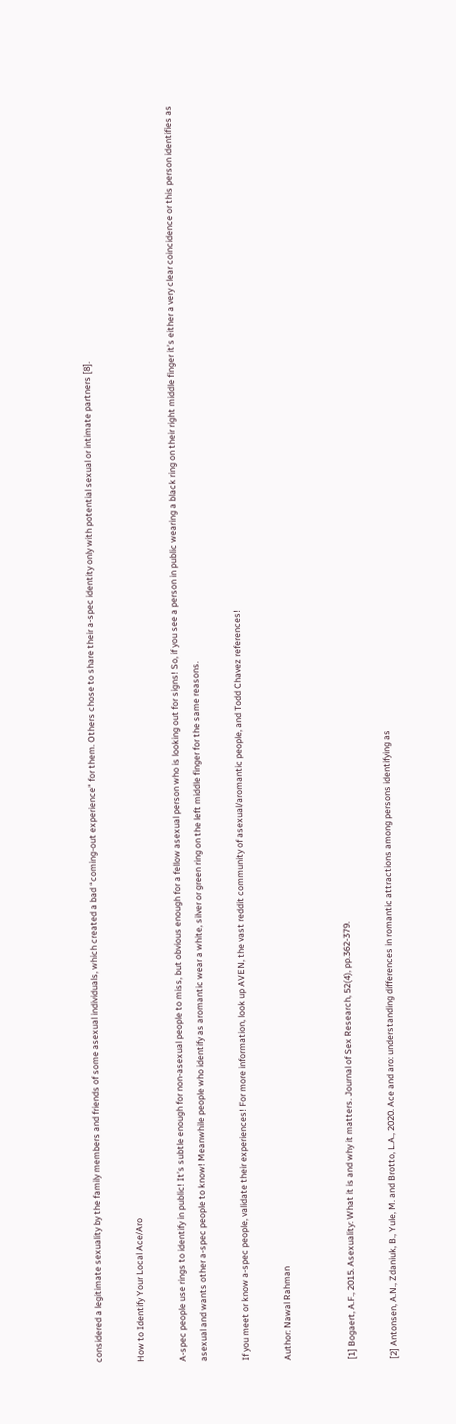considered a legitimate sexuality by the family members and friends of some asexual individuals, which created a bad “coming-out experience” for them. Others chose to share their a-spec identity only with potential sexual or intimate partners [8].

How to Identify Your Local Ace/Aro

A-spec people use rings to identify in public! It’s subtle enough for non-asexual people to miss, but obvious enough for a fellow asexual person who is looking out for signs! So, if you see a person in public wearing a black ring on their right middle finger it’s either a very clear coincidence or this person identifies as asexual and wants other a-spec people to know! Meanwhile people who identify as aromantic wear a white, silver or green ring on the left middle finger for the same reasons.

If you meet or know a-spec people, validate their experiences! For more information, look up AVEN, the vast reddit community of asexual/aromantic people, and Todd Chavez references!

Author: Nawal Rahman


[1] Bogaert, A.F., 2015. Asexuality: What it is and why it matters. Journal of Sex Research, 52(4), pp.362-379.

[2] Antonsen, A.N., Zdaniuk, B., Yule, M. and Brotto, L.A., 2020. Ace and aro: understanding differences in romantic attractions among persons identifying as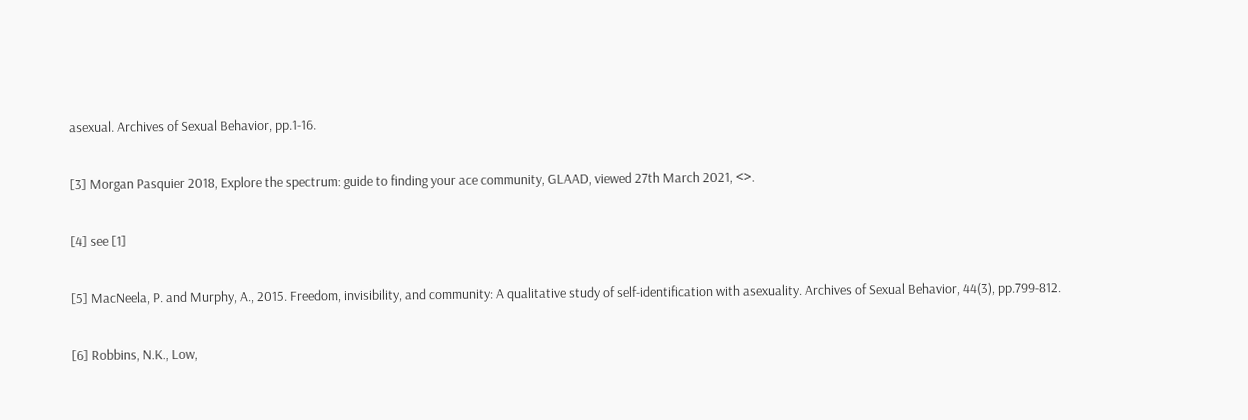asexual. Archives of Sexual Behavior, pp.1-16.

[3] Morgan Pasquier 2018, Explore the spectrum: guide to finding your ace community, GLAAD, viewed 27th March 2021, <>.

[4] see [1]

[5] MacNeela, P. and Murphy, A., 2015. Freedom, invisibility, and community: A qualitative study of self-identification with asexuality. Archives of Sexual Behavior, 44(3), pp.799-812.

[6] Robbins, N.K., Low,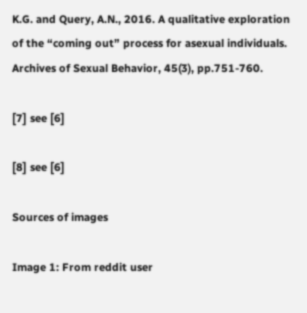K.G. and Query, A.N., 2016. A qualitative exploration of the “coming out” process for asexual individuals. Archives of Sexual Behavior, 45(3), pp.751-760.

[7] see [6]

[8] see [6]

Sources of images

Image 1: From reddit user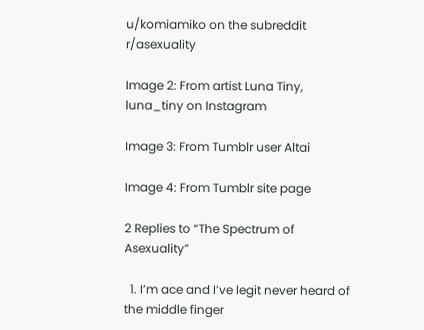u/komiamiko on the subreddit r/asexuality

Image 2: From artist Luna Tiny, luna_tiny on Instagram

Image 3: From Tumblr user Altai

Image 4: From Tumblr site page

2 Replies to “The Spectrum of Asexuality”

  1. I’m ace and I’ve legit never heard of the middle finger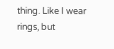thing. Like I wear rings, but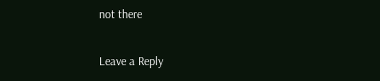not there

Leave a Reply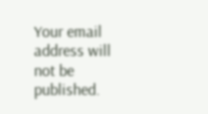Your email address will not be published.